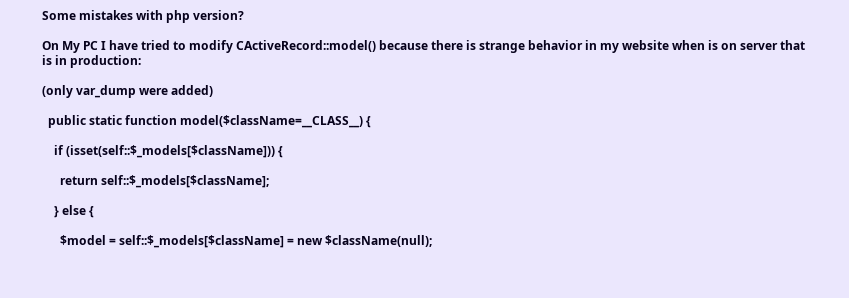Some mistakes with php version?

On My PC I have tried to modify CActiveRecord::model() because there is strange behavior in my website when is on server that is in production:

(only var_dump were added)

  public static function model($className=__CLASS__) {

    if (isset(self::$_models[$className])) {

      return self::$_models[$className];

    } else {

      $model = self::$_models[$className] = new $className(null);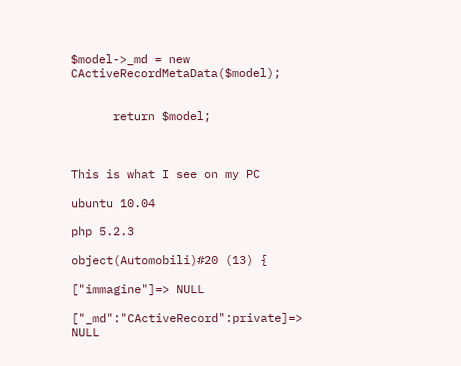$model->_md = new CActiveRecordMetaData($model);


      return $model;



This is what I see on my PC

ubuntu 10.04

php 5.2.3

object(Automobili)#20 (13) {

["immagine"]=> NULL

["_md":"CActiveRecord":private]=> NULL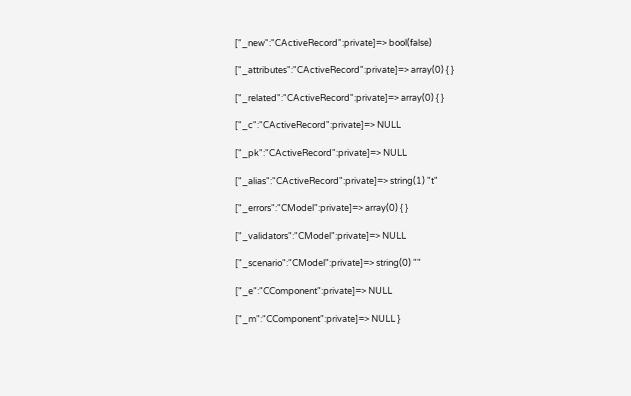["_new":"CActiveRecord":private]=> bool(false)

["_attributes":"CActiveRecord":private]=> array(0) { }

["_related":"CActiveRecord":private]=> array(0) { }

["_c":"CActiveRecord":private]=> NULL

["_pk":"CActiveRecord":private]=> NULL

["_alias":"CActiveRecord":private]=> string(1) "t"

["_errors":"CModel":private]=> array(0) { }

["_validators":"CModel":private]=> NULL

["_scenario":"CModel":private]=> string(0) ""

["_e":"CComponent":private]=> NULL

["_m":"CComponent":private]=> NULL }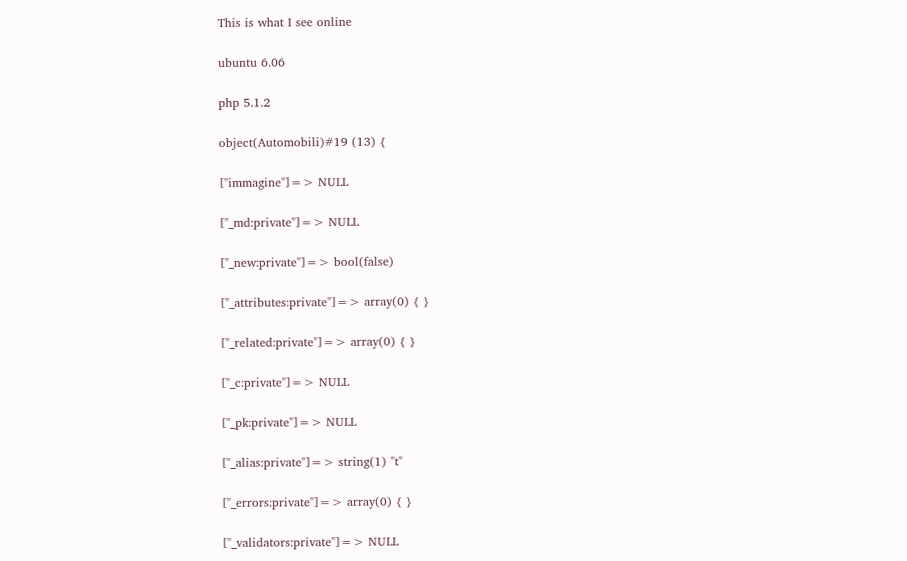This is what I see online

ubuntu 6.06

php 5.1.2

object(Automobili)#19 (13) {

["immagine"]=> NULL

["_md:private"]=> NULL

["_new:private"]=> bool(false)

["_attributes:private"]=> array(0) { }

["_related:private"]=> array(0) { }

["_c:private"]=> NULL

["_pk:private"]=> NULL

["_alias:private"]=> string(1) "t"

["_errors:private"]=> array(0) { }

["_validators:private"]=> NULL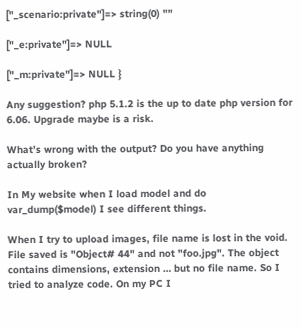["_scenario:private"]=> string(0) ""

["_e:private"]=> NULL

["_m:private"]=> NULL }

Any suggestion? php 5.1.2 is the up to date php version for 6.06. Upgrade maybe is a risk.

What’s wrong with the output? Do you have anything actually broken?

In My website when I load model and do var_dump($model) I see different things.

When I try to upload images, file name is lost in the void. File saved is "Object# 44" and not "foo.jpg". The object contains dimensions, extension … but no file name. So I tried to analyze code. On my PC I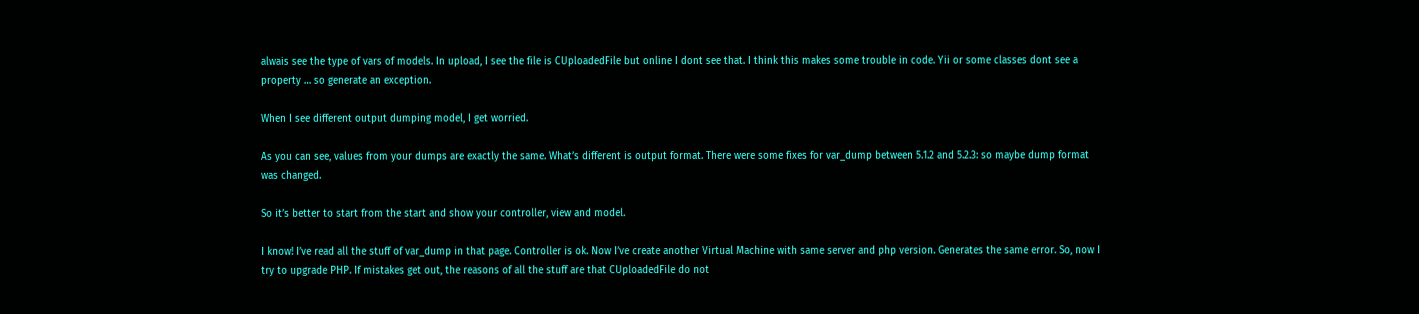alwais see the type of vars of models. In upload, I see the file is CUploadedFile but online I dont see that. I think this makes some trouble in code. Yii or some classes dont see a property … so generate an exception.

When I see different output dumping model, I get worried.

As you can see, values from your dumps are exactly the same. What’s different is output format. There were some fixes for var_dump between 5.1.2 and 5.2.3: so maybe dump format was changed.

So it’s better to start from the start and show your controller, view and model.

I know! I’ve read all the stuff of var_dump in that page. Controller is ok. Now I’ve create another Virtual Machine with same server and php version. Generates the same error. So, now I try to upgrade PHP. If mistakes get out, the reasons of all the stuff are that CUploadedFile do not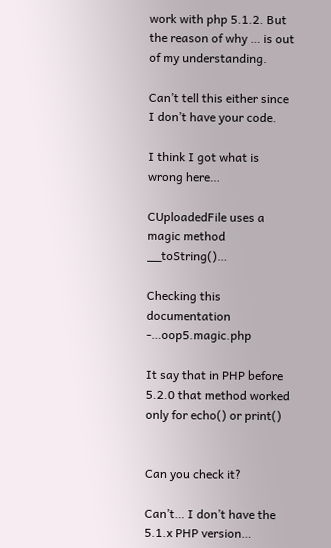work with php 5.1.2. But the reason of why … is out of my understanding.

Can’t tell this either since I don’t have your code.

I think I got what is wrong here…

CUploadedFile uses a magic method __toString()…

Checking this documentation -…oop5.magic.php

It say that in PHP before 5.2.0 that method worked only for echo() or print()


Can you check it?

Can’t… I don’t have the 5.1.x PHP version…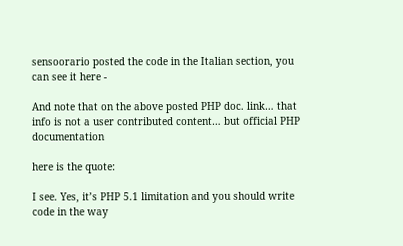sensoorario posted the code in the Italian section, you can see it here -

And note that on the above posted PHP doc. link… that info is not a user contributed content… but official PHP documentation

here is the quote:

I see. Yes, it’s PHP 5.1 limitation and you should write code in the way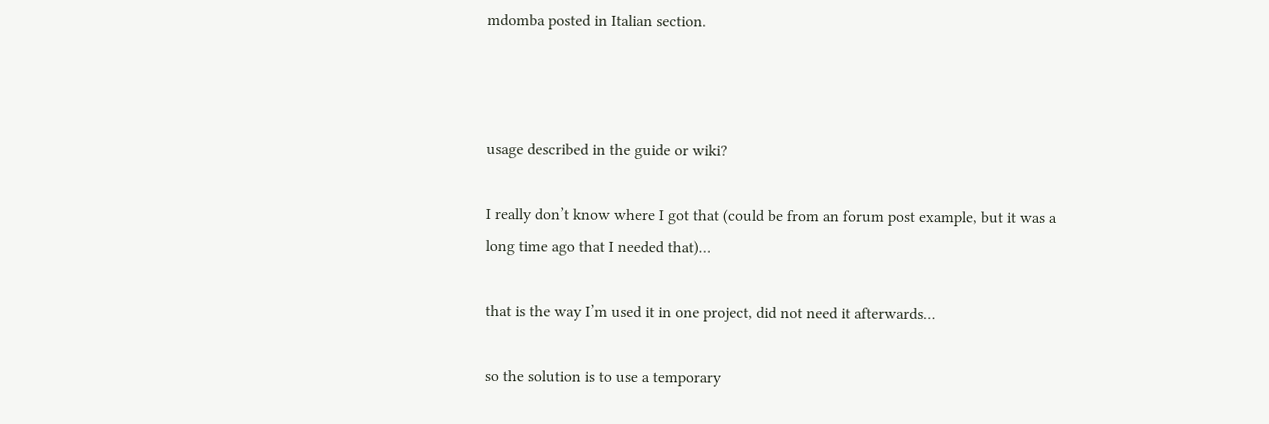mdomba posted in Italian section.



usage described in the guide or wiki?

I really don’t know where I got that (could be from an forum post example, but it was a long time ago that I needed that)…

that is the way I’m used it in one project, did not need it afterwards…

so the solution is to use a temporary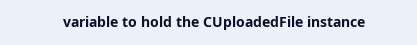variable to hold the CUploadedFile instance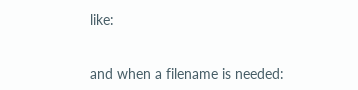like:


and when a filename is needed: